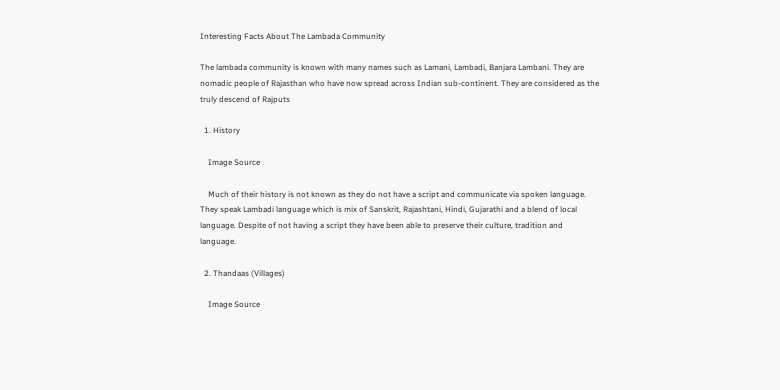Interesting Facts About The Lambada Community

The lambada community is known with many names such as Lamani, Lambadi, Banjara Lambani. They are nomadic people of Rajasthan who have now spread across Indian sub-continent. They are considered as the truly descend of Rajputs

  1. History

    Image Source

    Much of their history is not known as they do not have a script and communicate via spoken language. They speak Lambadi language which is mix of Sanskrit, Rajashtani, Hindi, Gujarathi and a blend of local language. Despite of not having a script they have been able to preserve their culture, tradition and language.

  2. Thandaas (Villages)

    Image Source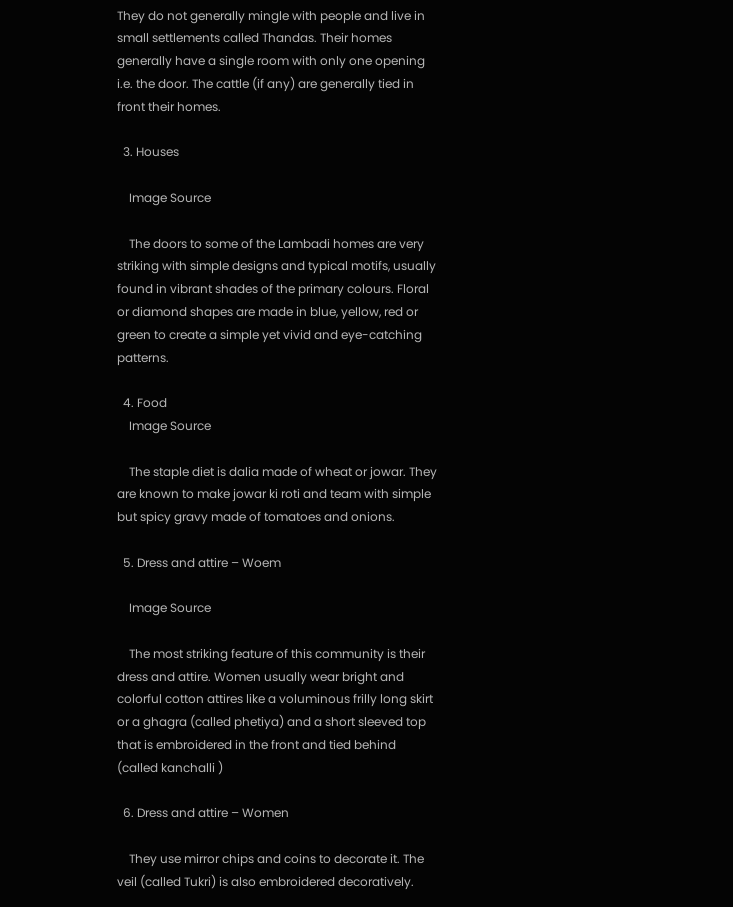They do not generally mingle with people and live in small settlements called Thandas. Their homes generally have a single room with only one opening i.e. the door. The cattle (if any) are generally tied in front their homes.

  3. Houses

    Image Source

    The doors to some of the Lambadi homes are very striking with simple designs and typical motifs, usually found in vibrant shades of the primary colours. Floral or diamond shapes are made in blue, yellow, red or green to create a simple yet vivid and eye-catching patterns.

  4. Food
    Image Source

    The staple diet is dalia made of wheat or jowar. They are known to make jowar ki roti and team with simple but spicy gravy made of tomatoes and onions.

  5. Dress and attire – Woem

    Image Source

    The most striking feature of this community is their dress and attire. Women usually wear bright and colorful cotton attires like a voluminous frilly long skirt or a ghagra (called phetiya) and a short sleeved top that is embroidered in the front and tied behind (called kanchalli )

  6. Dress and attire – Women

    They use mirror chips and coins to decorate it. The veil (called Tukri) is also embroidered decoratively.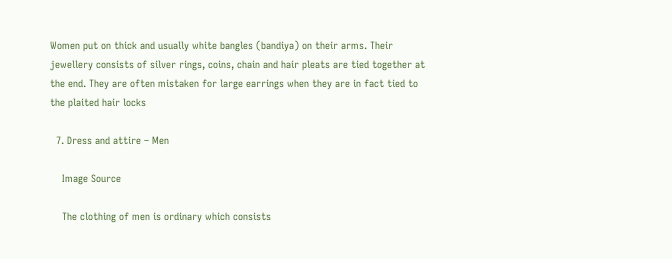Women put on thick and usually white bangles (bandiya) on their arms. Their jewellery consists of silver rings, coins, chain and hair pleats are tied together at the end. They are often mistaken for large earrings when they are in fact tied to the plaited hair locks

  7. Dress and attire – Men

    Image Source

    The clothing of men is ordinary which consists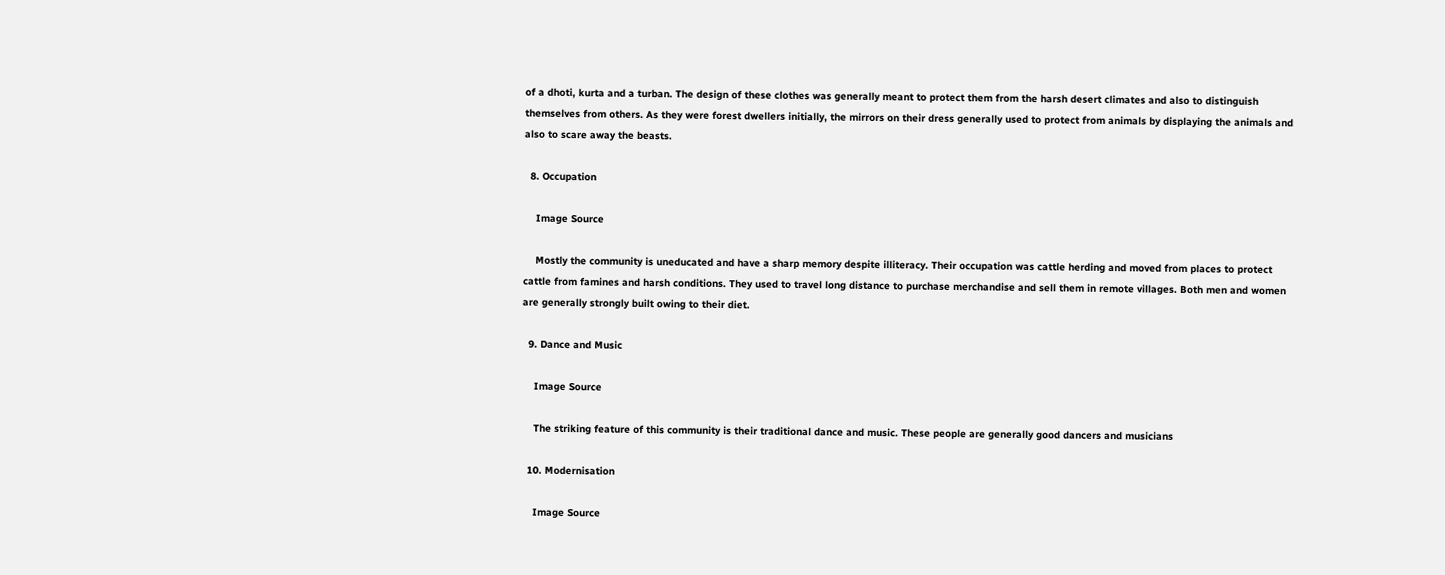of a dhoti, kurta and a turban. The design of these clothes was generally meant to protect them from the harsh desert climates and also to distinguish themselves from others. As they were forest dwellers initially, the mirrors on their dress generally used to protect from animals by displaying the animals and also to scare away the beasts.

  8. Occupation

    Image Source

    Mostly the community is uneducated and have a sharp memory despite illiteracy. Their occupation was cattle herding and moved from places to protect cattle from famines and harsh conditions. They used to travel long distance to purchase merchandise and sell them in remote villages. Both men and women are generally strongly built owing to their diet.

  9. Dance and Music

    Image Source

    The striking feature of this community is their traditional dance and music. These people are generally good dancers and musicians

  10. Modernisation

    Image Source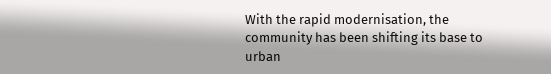With the rapid modernisation, the community has been shifting its base to urban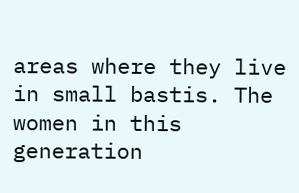areas where they live in small bastis. The women in this generation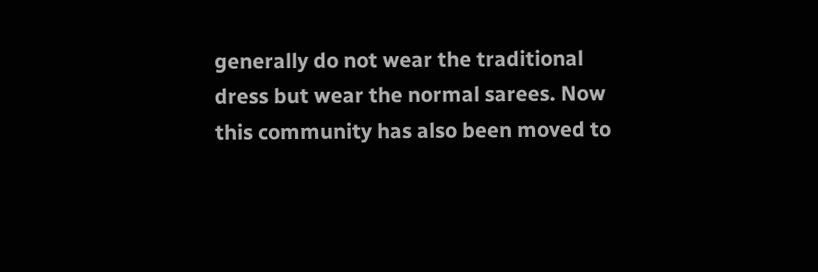generally do not wear the traditional dress but wear the normal sarees. Now this community has also been moved to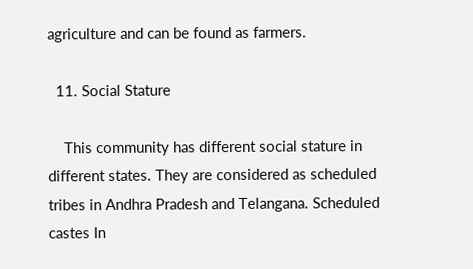agriculture and can be found as farmers.

  11. Social Stature

    This community has different social stature in different states. They are considered as scheduled tribes in Andhra Pradesh and Telangana. Scheduled castes In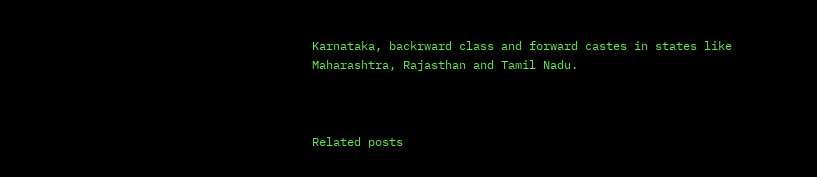Karnataka, backrward class and forward castes in states like Maharashtra, Rajasthan and Tamil Nadu.



Related posts